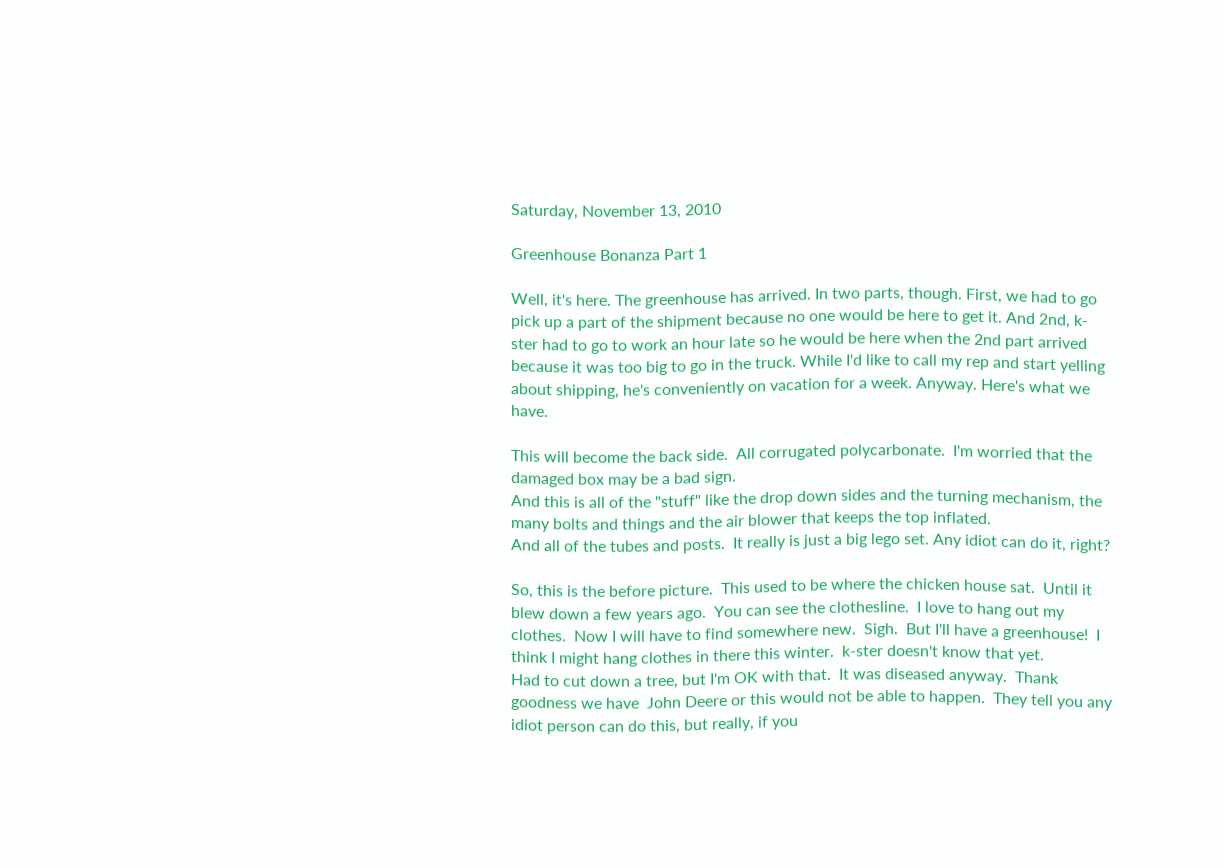Saturday, November 13, 2010

Greenhouse Bonanza Part 1

Well, it's here. The greenhouse has arrived. In two parts, though. First, we had to go pick up a part of the shipment because no one would be here to get it. And 2nd, k-ster had to go to work an hour late so he would be here when the 2nd part arrived because it was too big to go in the truck. While I'd like to call my rep and start yelling about shipping, he's conveniently on vacation for a week. Anyway. Here's what we have.

This will become the back side.  All corrugated polycarbonate.  I'm worried that the damaged box may be a bad sign.
And this is all of the "stuff" like the drop down sides and the turning mechanism, the many bolts and things and the air blower that keeps the top inflated.
And all of the tubes and posts.  It really is just a big lego set. Any idiot can do it, right?

So, this is the before picture.  This used to be where the chicken house sat.  Until it blew down a few years ago.  You can see the clothesline.  I love to hang out my clothes.  Now I will have to find somewhere new.  Sigh.  But I'll have a greenhouse!  I think I might hang clothes in there this winter.  k-ster doesn't know that yet.
Had to cut down a tree, but I'm OK with that.  It was diseased anyway.  Thank goodness we have  John Deere or this would not be able to happen.  They tell you any idiot person can do this, but really, if you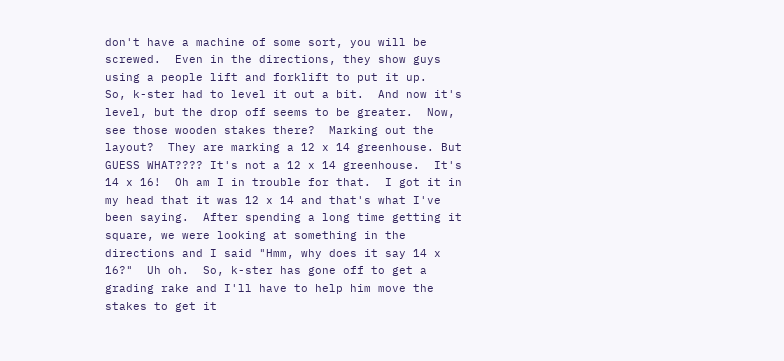don't have a machine of some sort, you will be screwed.  Even in the directions, they show guys using a people lift and forklift to put it up.
So, k-ster had to level it out a bit.  And now it's level, but the drop off seems to be greater.  Now, see those wooden stakes there?  Marking out the layout?  They are marking a 12 x 14 greenhouse. But GUESS WHAT???? It's not a 12 x 14 greenhouse.  It's 14 x 16!  Oh am I in trouble for that.  I got it in my head that it was 12 x 14 and that's what I've been saying.  After spending a long time getting it square, we were looking at something in the directions and I said "Hmm, why does it say 14 x 16?"  Uh oh.  So, k-ster has gone off to get a grading rake and I'll have to help him move the stakes to get it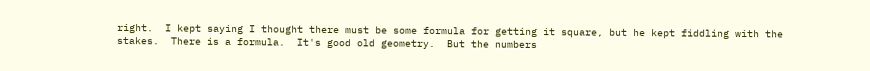right.  I kept saying I thought there must be some formula for getting it square, but he kept fiddling with the stakes.  There is a formula.  It's good old geometry.  But the numbers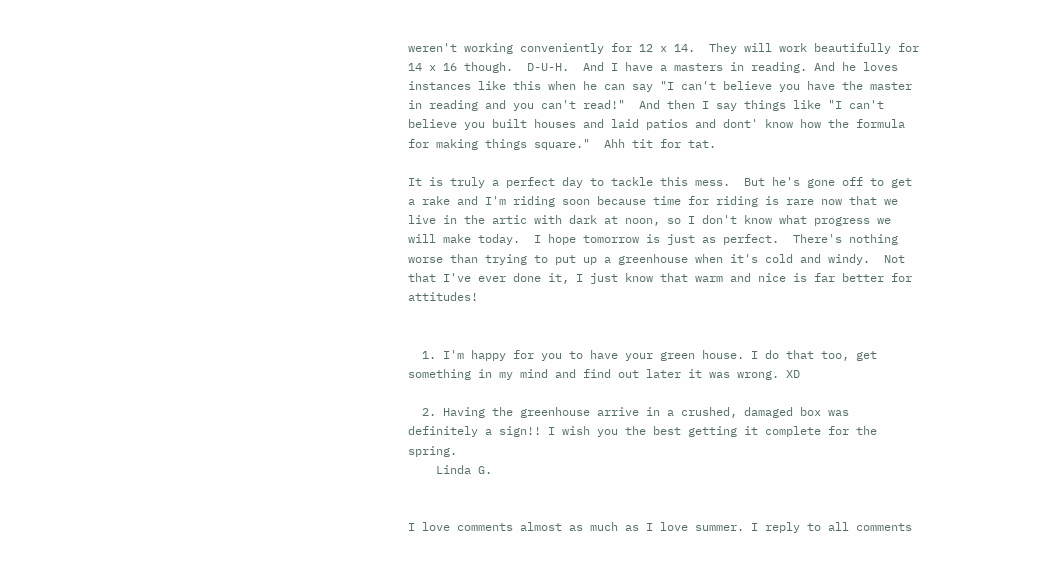weren't working conveniently for 12 x 14.  They will work beautifully for 14 x 16 though.  D-U-H.  And I have a masters in reading. And he loves instances like this when he can say "I can't believe you have the master in reading and you can't read!"  And then I say things like "I can't believe you built houses and laid patios and dont' know how the formula for making things square."  Ahh tit for tat.

It is truly a perfect day to tackle this mess.  But he's gone off to get a rake and I'm riding soon because time for riding is rare now that we live in the artic with dark at noon, so I don't know what progress we will make today.  I hope tomorrow is just as perfect.  There's nothing worse than trying to put up a greenhouse when it's cold and windy.  Not that I've ever done it, I just know that warm and nice is far better for attitudes!


  1. I'm happy for you to have your green house. I do that too, get something in my mind and find out later it was wrong. XD

  2. Having the greenhouse arrive in a crushed, damaged box was definitely a sign!! I wish you the best getting it complete for the spring.
    Linda G.


I love comments almost as much as I love summer. I reply to all comments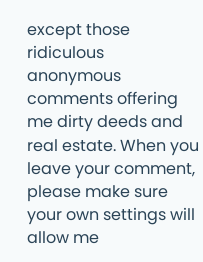except those ridiculous anonymous comments offering me dirty deeds and real estate. When you leave your comment, please make sure your own settings will allow me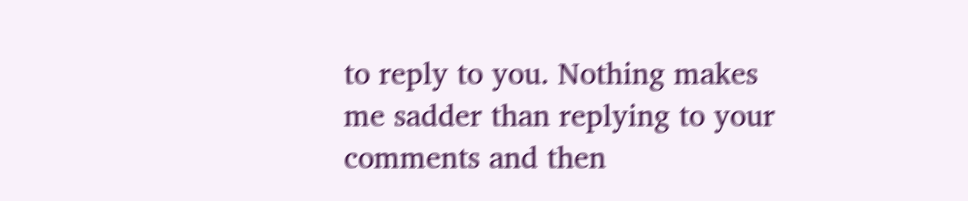to reply to you. Nothing makes me sadder than replying to your comments and then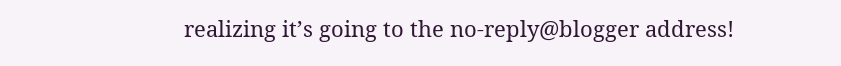realizing it’s going to the no-reply@blogger address!